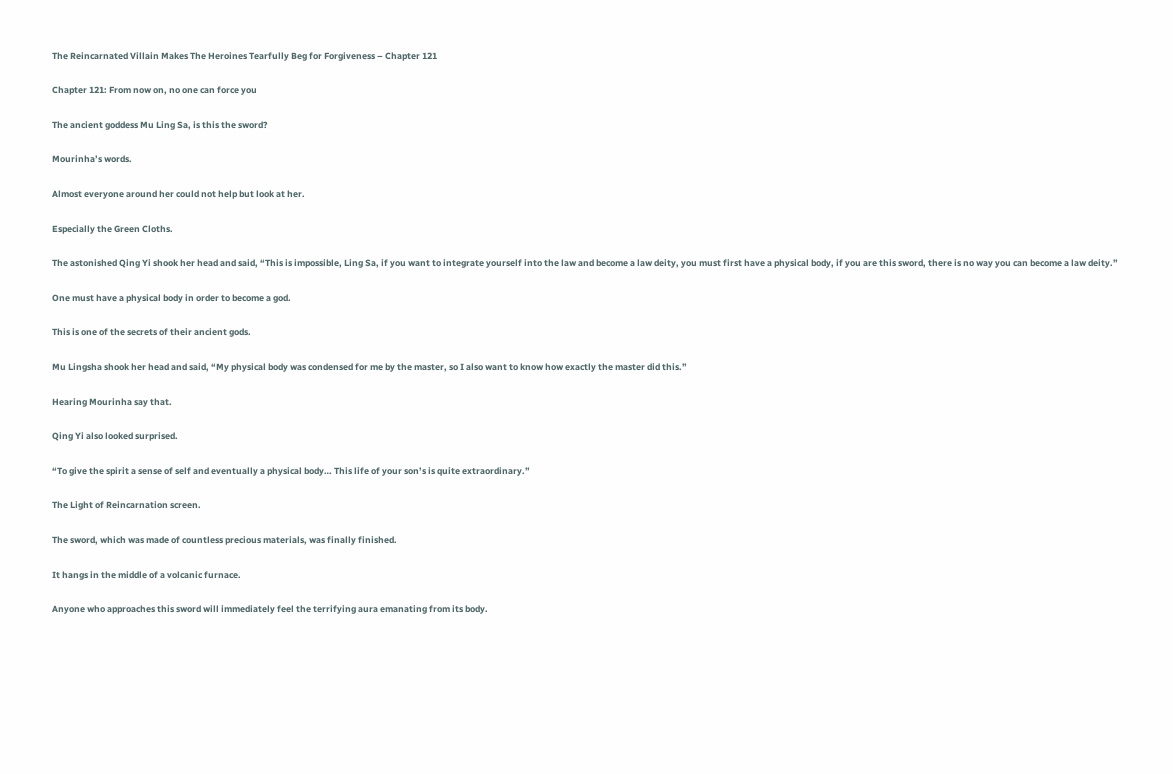The Reincarnated Villain Makes The Heroines Tearfully Beg for Forgiveness – Chapter 121

Chapter 121: From now on, no one can force you

The ancient goddess Mu Ling Sa, is this the sword?

Mourinha’s words.

Almost everyone around her could not help but look at her.

Especially the Green Cloths.

The astonished Qing Yi shook her head and said, “This is impossible, Ling Sa, if you want to integrate yourself into the law and become a law deity, you must first have a physical body, if you are this sword, there is no way you can become a law deity.”

One must have a physical body in order to become a god.

This is one of the secrets of their ancient gods.

Mu Lingsha shook her head and said, “My physical body was condensed for me by the master, so I also want to know how exactly the master did this.”

Hearing Mourinha say that.

Qing Yi also looked surprised.

“To give the spirit a sense of self and eventually a physical body… This life of your son’s is quite extraordinary.”

The Light of Reincarnation screen.

The sword, which was made of countless precious materials, was finally finished.

It hangs in the middle of a volcanic furnace.

Anyone who approaches this sword will immediately feel the terrifying aura emanating from its body.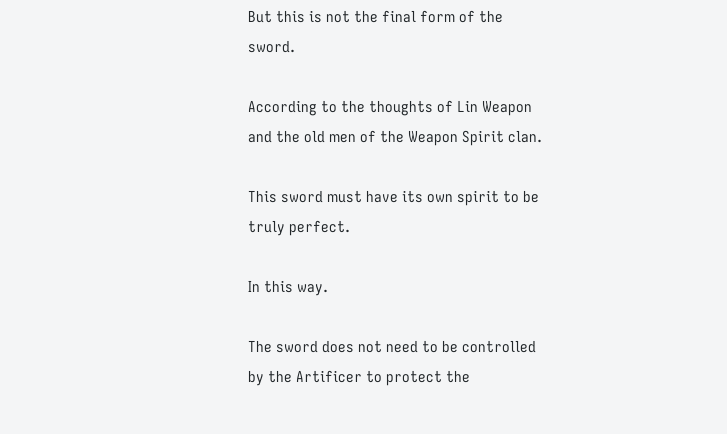But this is not the final form of the sword.

According to the thoughts of Lin Weapon and the old men of the Weapon Spirit clan.

This sword must have its own spirit to be truly perfect.

In this way.

The sword does not need to be controlled by the Artificer to protect the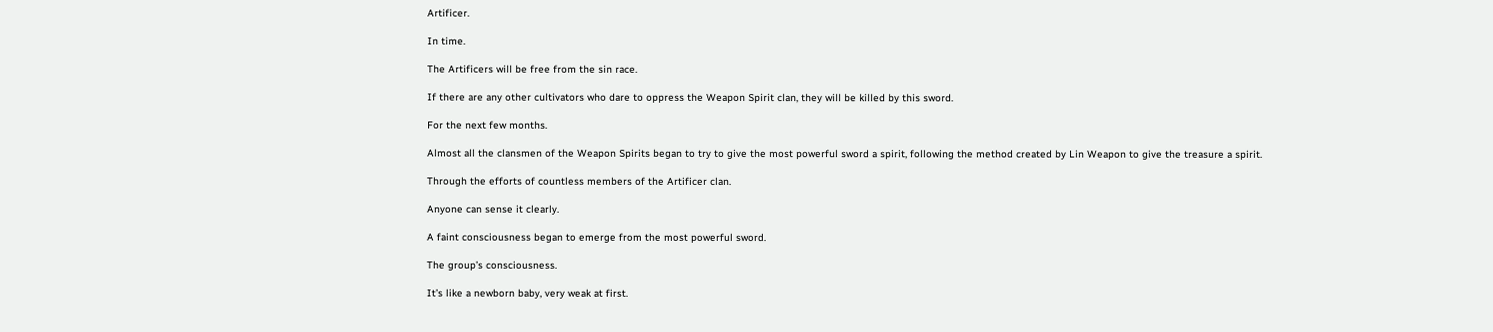Artificer.

In time.

The Artificers will be free from the sin race.

If there are any other cultivators who dare to oppress the Weapon Spirit clan, they will be killed by this sword.

For the next few months.

Almost all the clansmen of the Weapon Spirits began to try to give the most powerful sword a spirit, following the method created by Lin Weapon to give the treasure a spirit.

Through the efforts of countless members of the Artificer clan.

Anyone can sense it clearly.

A faint consciousness began to emerge from the most powerful sword.

The group’s consciousness.

It’s like a newborn baby, very weak at first.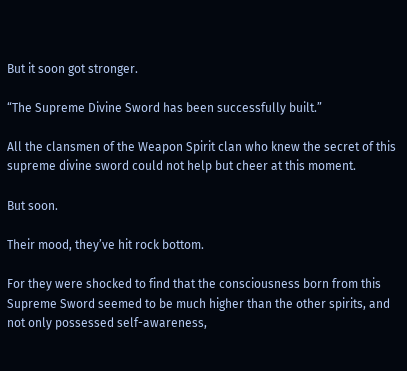But it soon got stronger.

“The Supreme Divine Sword has been successfully built.”

All the clansmen of the Weapon Spirit clan who knew the secret of this supreme divine sword could not help but cheer at this moment.

But soon.

Their mood, they’ve hit rock bottom.

For they were shocked to find that the consciousness born from this Supreme Sword seemed to be much higher than the other spirits, and not only possessed self-awareness,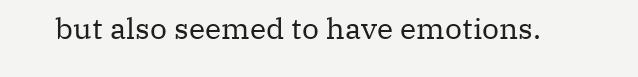but also seemed to have emotions.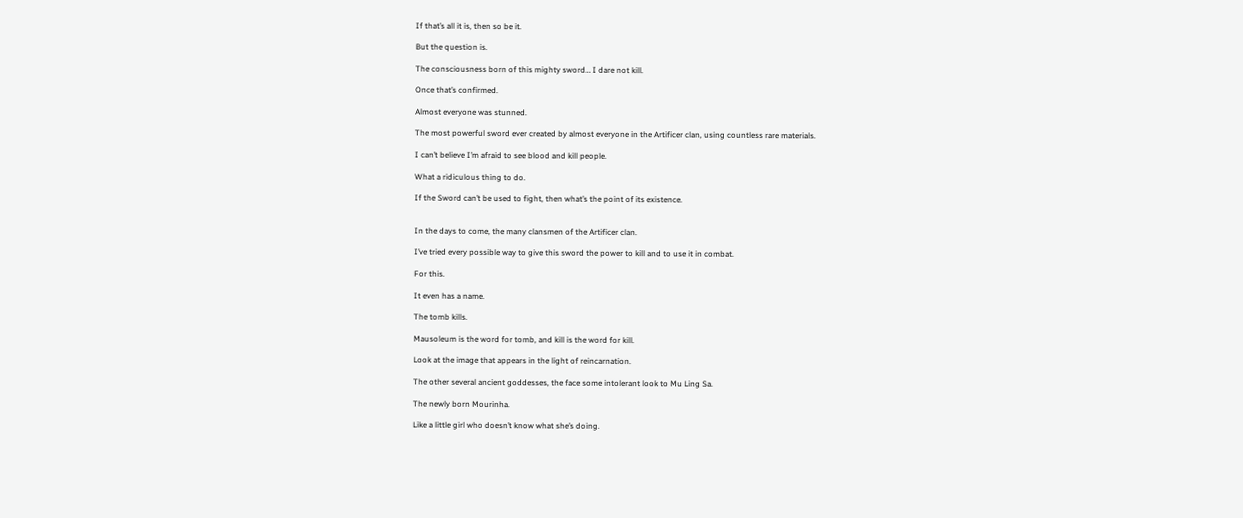If that’s all it is, then so be it.

But the question is.

The consciousness born of this mighty sword… I dare not kill.

Once that’s confirmed.

Almost everyone was stunned.

The most powerful sword ever created by almost everyone in the Artificer clan, using countless rare materials.

I can’t believe I’m afraid to see blood and kill people.

What a ridiculous thing to do.

If the Sword can’t be used to fight, then what’s the point of its existence.


In the days to come, the many clansmen of the Artificer clan.

I’ve tried every possible way to give this sword the power to kill and to use it in combat.

For this.

It even has a name.

The tomb kills.

Mausoleum is the word for tomb, and kill is the word for kill.

Look at the image that appears in the light of reincarnation.

The other several ancient goddesses, the face some intolerant look to Mu Ling Sa.

The newly born Mourinha.

Like a little girl who doesn’t know what she’s doing.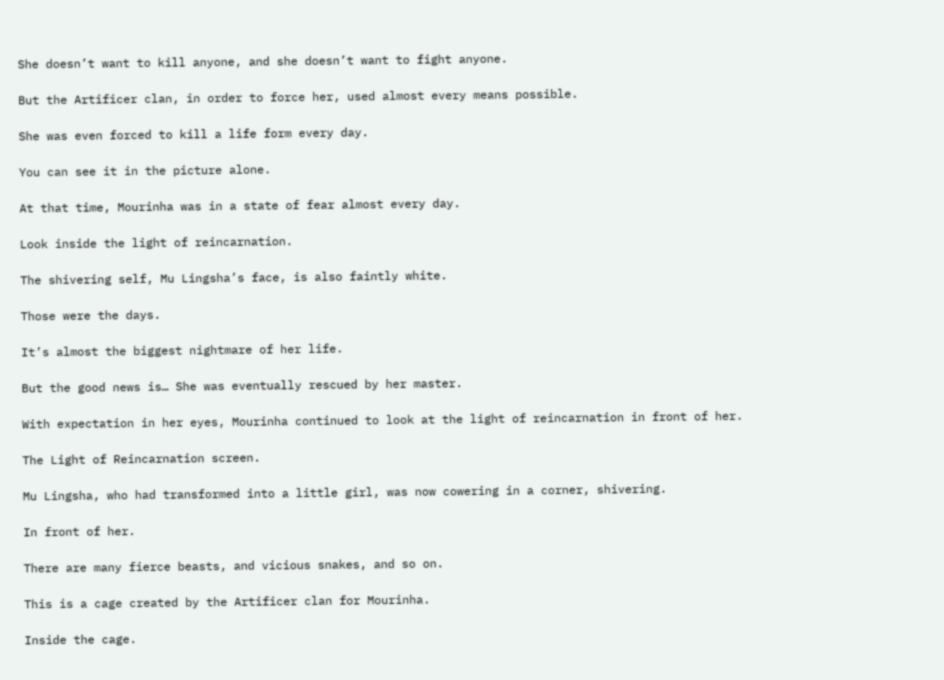She doesn’t want to kill anyone, and she doesn’t want to fight anyone.

But the Artificer clan, in order to force her, used almost every means possible.

She was even forced to kill a life form every day.

You can see it in the picture alone.

At that time, Mourinha was in a state of fear almost every day.

Look inside the light of reincarnation.

The shivering self, Mu Lingsha’s face, is also faintly white.

Those were the days.

It’s almost the biggest nightmare of her life.

But the good news is… She was eventually rescued by her master.

With expectation in her eyes, Mourinha continued to look at the light of reincarnation in front of her.

The Light of Reincarnation screen.

Mu Lingsha, who had transformed into a little girl, was now cowering in a corner, shivering.

In front of her.

There are many fierce beasts, and vicious snakes, and so on.

This is a cage created by the Artificer clan for Mourinha.

Inside the cage.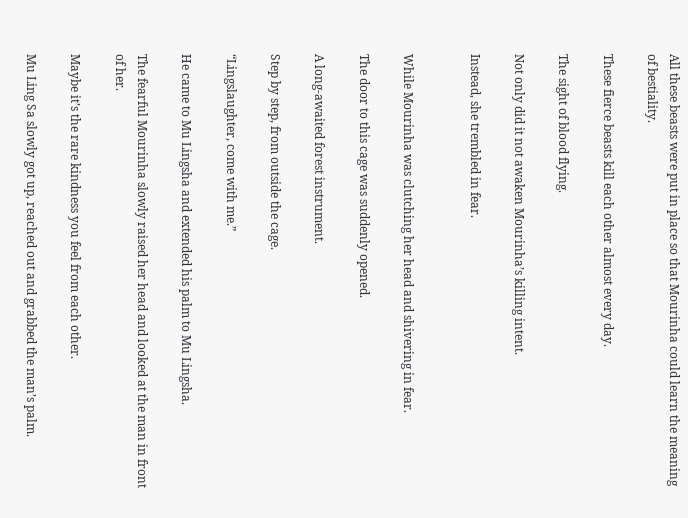All these beasts were put in place so that Mourinha could learn the meaning of bestiality.

These fierce beasts kill each other almost every day.

The sight of blood flying.

Not only did it not awaken Mourinha’s killing intent.

Instead, she trembled in fear.


While Mourinha was clutching her head and shivering in fear.

The door to this cage was suddenly opened.

A long-awaited forest instrument.

Step by step, from outside the cage.

“Lingslaughter, come with me.”

He came to Mu Lingsha and extended his palm to Mu Lingsha.

The fearful Mourinha slowly raised her head and looked at the man in front of her.

Maybe it’s the rare kindness you feel from each other.

Mu Ling Sa slowly got up, reached out and grabbed the man’s palm.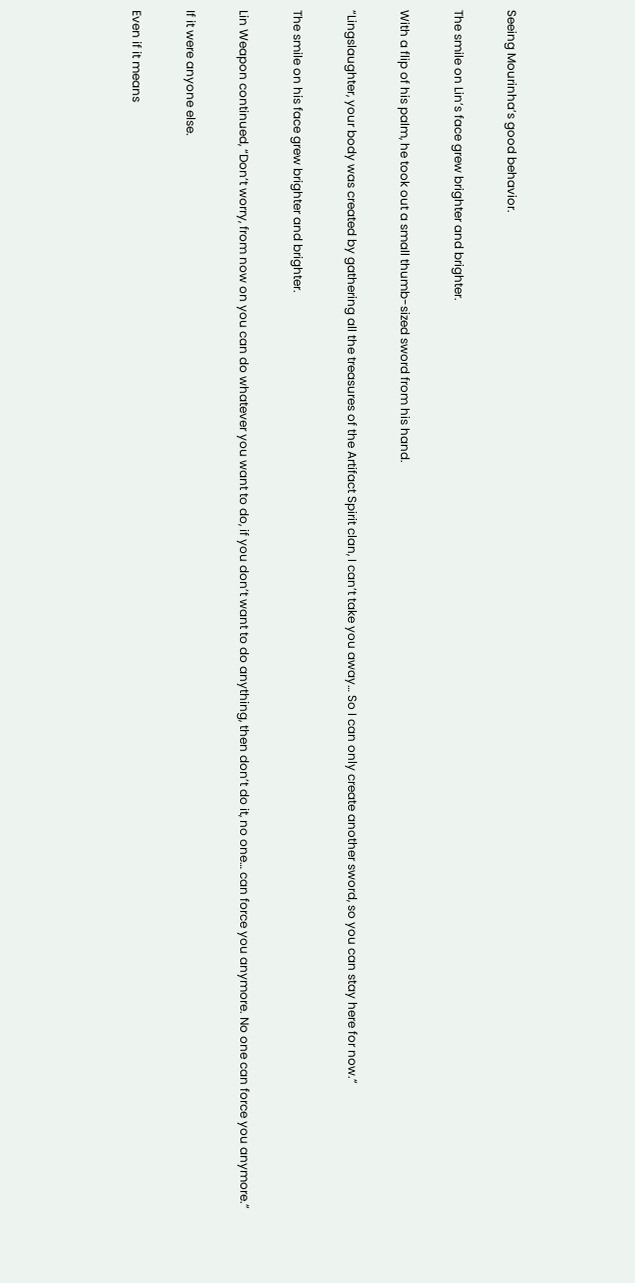Seeing Mourinha’s good behavior.

The smile on Lin’s face grew brighter and brighter.

With a flip of his palm, he took out a small thumb-sized sword from his hand.

“Lingslaughter, your body was created by gathering all the treasures of the Artifact Spirit clan, I can’t take you away… So I can only create another sword, so you can stay here for now.”

The smile on his face grew brighter and brighter.

Lin Weapon continued, “Don’t worry, from now on you can do whatever you want to do, if you don’t want to do anything, then don’t do it, no one… can force you anymore. No one can force you anymore.”

If it were anyone else.

Even if it means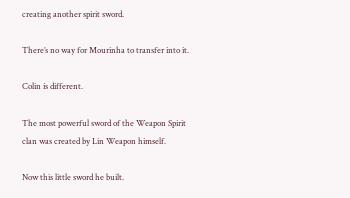creating another spirit sword.

There’s no way for Mourinha to transfer into it.

Colin is different.

The most powerful sword of the Weapon Spirit clan was created by Lin Weapon himself.

Now this little sword he built.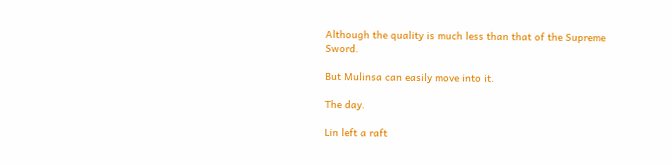Although the quality is much less than that of the Supreme Sword.

But Mulinsa can easily move into it.

The day.

Lin left a raft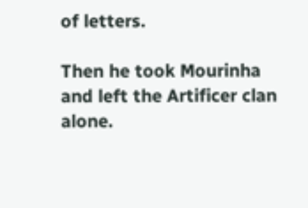of letters.

Then he took Mourinha and left the Artificer clan alone.